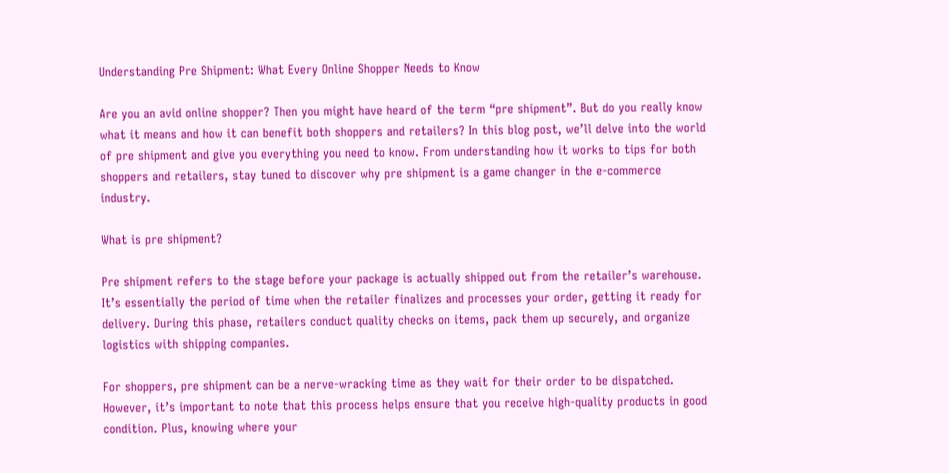Understanding Pre Shipment: What Every Online Shopper Needs to Know

Are you an avid online shopper? Then you might have heard of the term “pre shipment”. But do you really know what it means and how it can benefit both shoppers and retailers? In this blog post, we’ll delve into the world of pre shipment and give you everything you need to know. From understanding how it works to tips for both shoppers and retailers, stay tuned to discover why pre shipment is a game changer in the e-commerce industry.

What is pre shipment?

Pre shipment refers to the stage before your package is actually shipped out from the retailer’s warehouse. It’s essentially the period of time when the retailer finalizes and processes your order, getting it ready for delivery. During this phase, retailers conduct quality checks on items, pack them up securely, and organize logistics with shipping companies.

For shoppers, pre shipment can be a nerve-wracking time as they wait for their order to be dispatched. However, it’s important to note that this process helps ensure that you receive high-quality products in good condition. Plus, knowing where your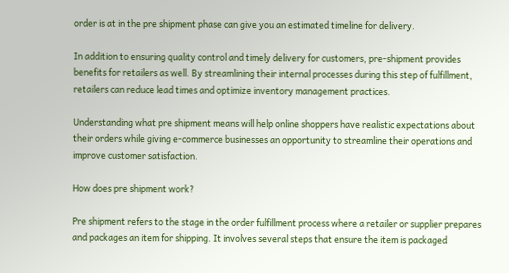order is at in the pre shipment phase can give you an estimated timeline for delivery.

In addition to ensuring quality control and timely delivery for customers, pre-shipment provides benefits for retailers as well. By streamlining their internal processes during this step of fulfillment, retailers can reduce lead times and optimize inventory management practices.

Understanding what pre shipment means will help online shoppers have realistic expectations about their orders while giving e-commerce businesses an opportunity to streamline their operations and improve customer satisfaction.

How does pre shipment work?

Pre shipment refers to the stage in the order fulfillment process where a retailer or supplier prepares and packages an item for shipping. It involves several steps that ensure the item is packaged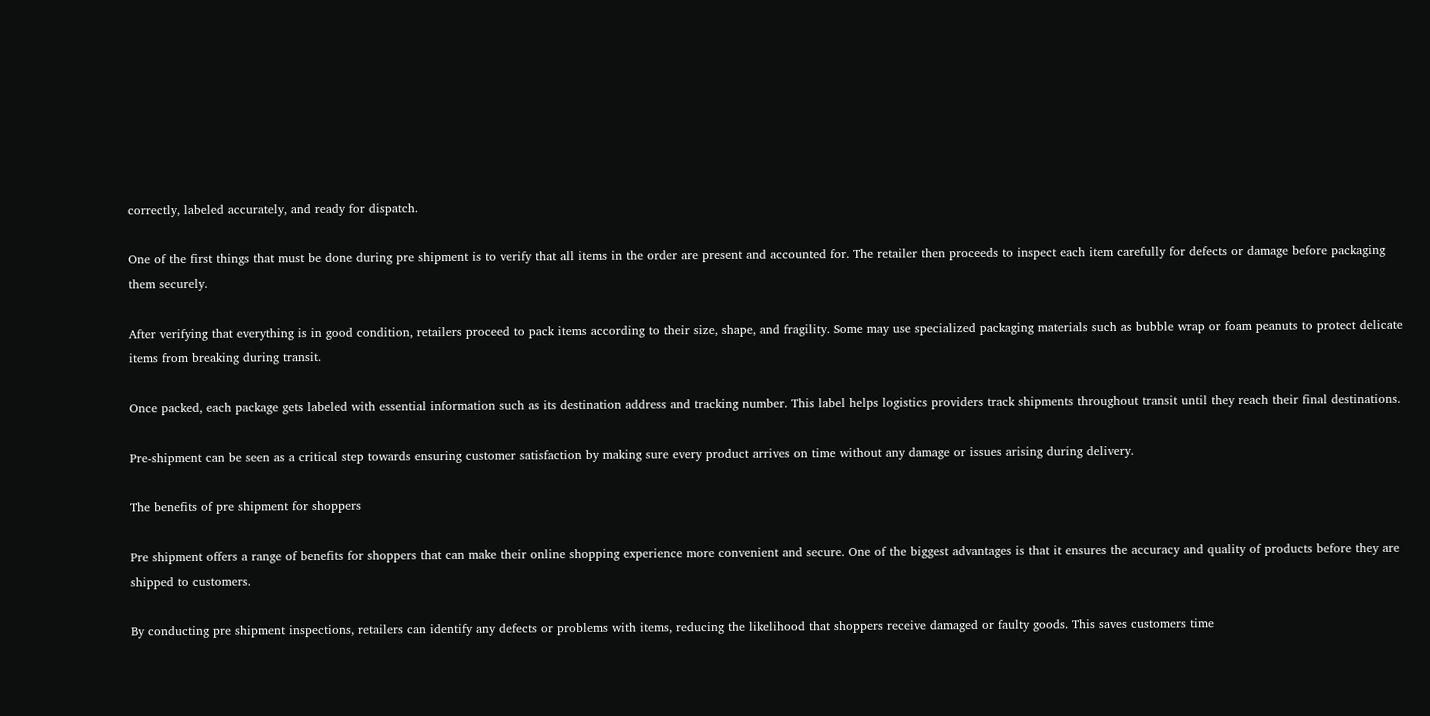correctly, labeled accurately, and ready for dispatch.

One of the first things that must be done during pre shipment is to verify that all items in the order are present and accounted for. The retailer then proceeds to inspect each item carefully for defects or damage before packaging them securely.

After verifying that everything is in good condition, retailers proceed to pack items according to their size, shape, and fragility. Some may use specialized packaging materials such as bubble wrap or foam peanuts to protect delicate items from breaking during transit.

Once packed, each package gets labeled with essential information such as its destination address and tracking number. This label helps logistics providers track shipments throughout transit until they reach their final destinations.

Pre-shipment can be seen as a critical step towards ensuring customer satisfaction by making sure every product arrives on time without any damage or issues arising during delivery.

The benefits of pre shipment for shoppers

Pre shipment offers a range of benefits for shoppers that can make their online shopping experience more convenient and secure. One of the biggest advantages is that it ensures the accuracy and quality of products before they are shipped to customers.

By conducting pre shipment inspections, retailers can identify any defects or problems with items, reducing the likelihood that shoppers receive damaged or faulty goods. This saves customers time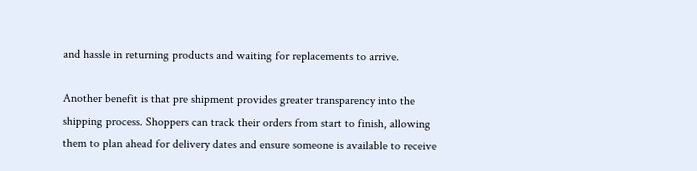and hassle in returning products and waiting for replacements to arrive.

Another benefit is that pre shipment provides greater transparency into the shipping process. Shoppers can track their orders from start to finish, allowing them to plan ahead for delivery dates and ensure someone is available to receive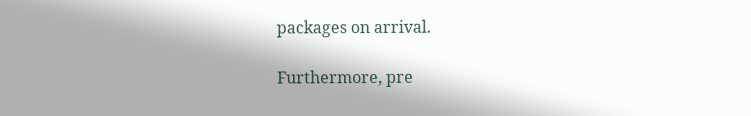packages on arrival.

Furthermore, pre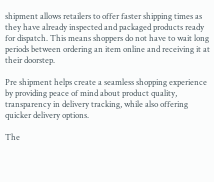shipment allows retailers to offer faster shipping times as they have already inspected and packaged products ready for dispatch. This means shoppers do not have to wait long periods between ordering an item online and receiving it at their doorstep.

Pre shipment helps create a seamless shopping experience by providing peace of mind about product quality, transparency in delivery tracking, while also offering quicker delivery options.

The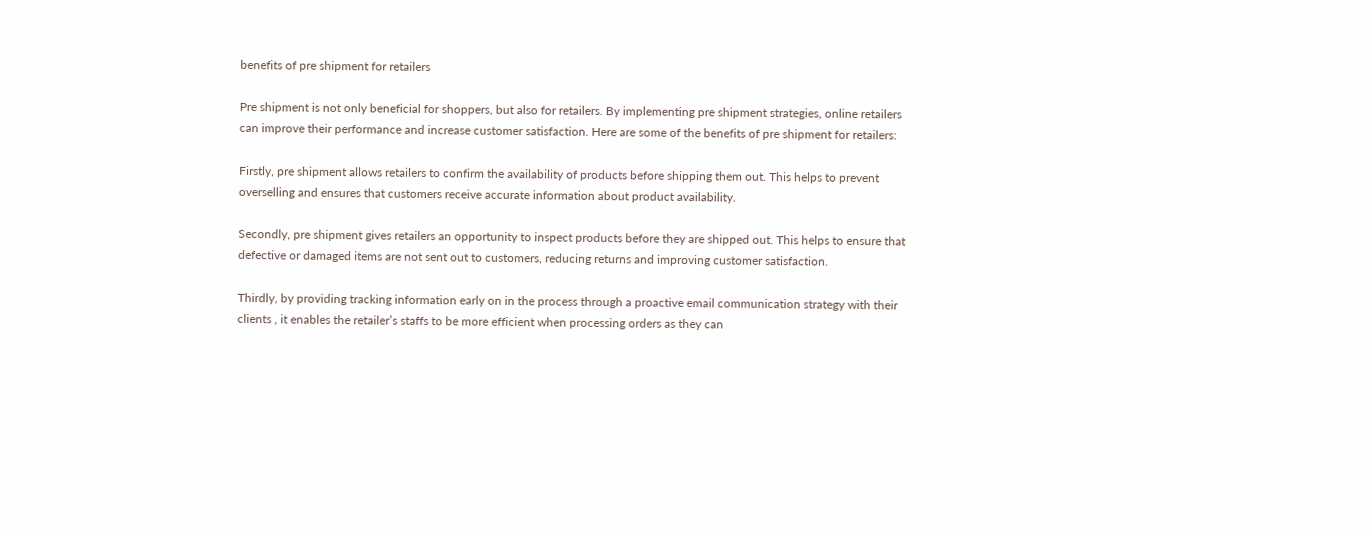benefits of pre shipment for retailers

Pre shipment is not only beneficial for shoppers, but also for retailers. By implementing pre shipment strategies, online retailers can improve their performance and increase customer satisfaction. Here are some of the benefits of pre shipment for retailers:

Firstly, pre shipment allows retailers to confirm the availability of products before shipping them out. This helps to prevent overselling and ensures that customers receive accurate information about product availability.

Secondly, pre shipment gives retailers an opportunity to inspect products before they are shipped out. This helps to ensure that defective or damaged items are not sent out to customers, reducing returns and improving customer satisfaction.

Thirdly, by providing tracking information early on in the process through a proactive email communication strategy with their clients , it enables the retailer’s staffs to be more efficient when processing orders as they can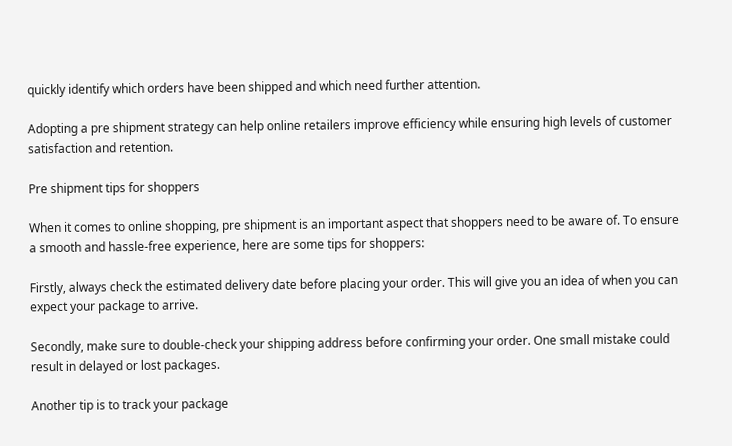quickly identify which orders have been shipped and which need further attention.

Adopting a pre shipment strategy can help online retailers improve efficiency while ensuring high levels of customer satisfaction and retention.

Pre shipment tips for shoppers

When it comes to online shopping, pre shipment is an important aspect that shoppers need to be aware of. To ensure a smooth and hassle-free experience, here are some tips for shoppers:

Firstly, always check the estimated delivery date before placing your order. This will give you an idea of when you can expect your package to arrive.

Secondly, make sure to double-check your shipping address before confirming your order. One small mistake could result in delayed or lost packages.

Another tip is to track your package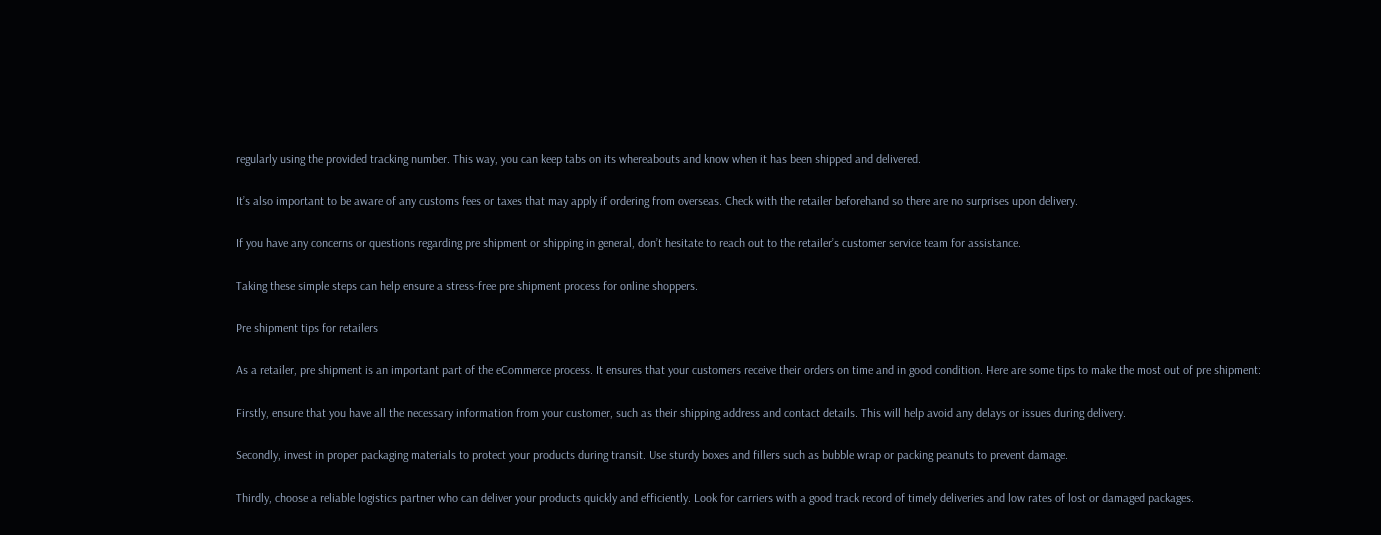regularly using the provided tracking number. This way, you can keep tabs on its whereabouts and know when it has been shipped and delivered.

It’s also important to be aware of any customs fees or taxes that may apply if ordering from overseas. Check with the retailer beforehand so there are no surprises upon delivery.

If you have any concerns or questions regarding pre shipment or shipping in general, don’t hesitate to reach out to the retailer’s customer service team for assistance.

Taking these simple steps can help ensure a stress-free pre shipment process for online shoppers.

Pre shipment tips for retailers

As a retailer, pre shipment is an important part of the eCommerce process. It ensures that your customers receive their orders on time and in good condition. Here are some tips to make the most out of pre shipment:

Firstly, ensure that you have all the necessary information from your customer, such as their shipping address and contact details. This will help avoid any delays or issues during delivery.

Secondly, invest in proper packaging materials to protect your products during transit. Use sturdy boxes and fillers such as bubble wrap or packing peanuts to prevent damage.

Thirdly, choose a reliable logistics partner who can deliver your products quickly and efficiently. Look for carriers with a good track record of timely deliveries and low rates of lost or damaged packages.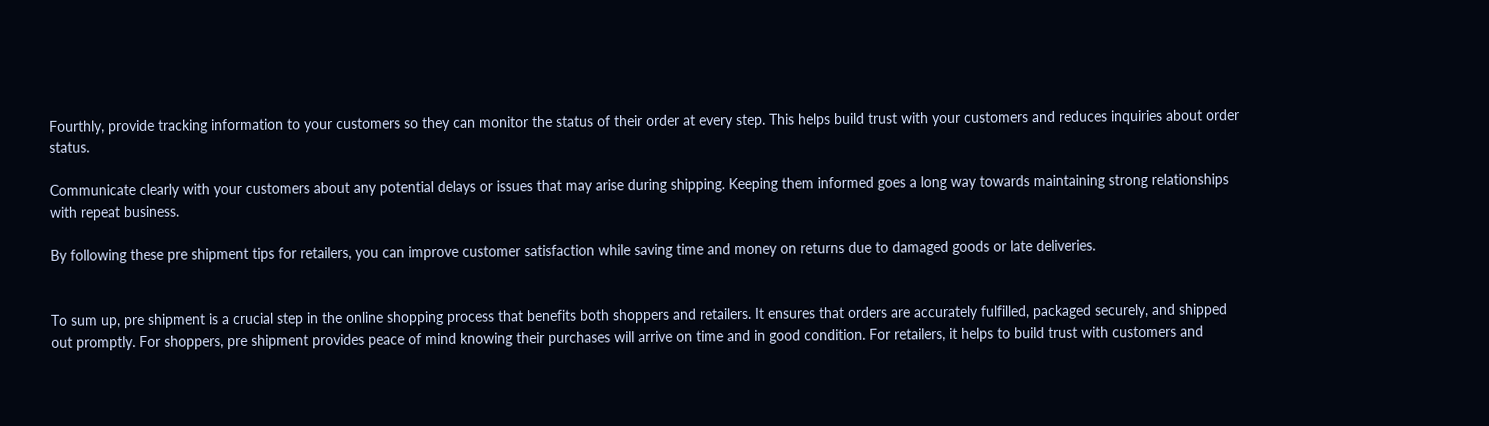Fourthly, provide tracking information to your customers so they can monitor the status of their order at every step. This helps build trust with your customers and reduces inquiries about order status.

Communicate clearly with your customers about any potential delays or issues that may arise during shipping. Keeping them informed goes a long way towards maintaining strong relationships with repeat business.

By following these pre shipment tips for retailers, you can improve customer satisfaction while saving time and money on returns due to damaged goods or late deliveries.


To sum up, pre shipment is a crucial step in the online shopping process that benefits both shoppers and retailers. It ensures that orders are accurately fulfilled, packaged securely, and shipped out promptly. For shoppers, pre shipment provides peace of mind knowing their purchases will arrive on time and in good condition. For retailers, it helps to build trust with customers and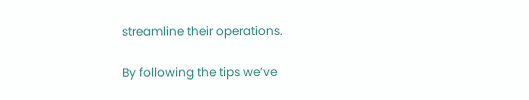streamline their operations.

By following the tips we’ve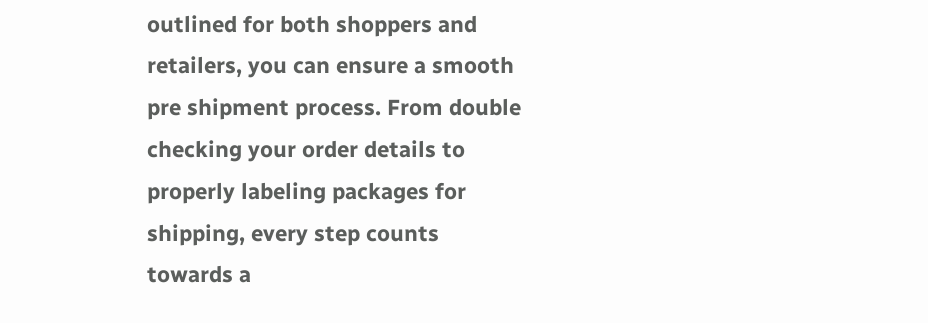outlined for both shoppers and retailers, you can ensure a smooth pre shipment process. From double checking your order details to properly labeling packages for shipping, every step counts towards a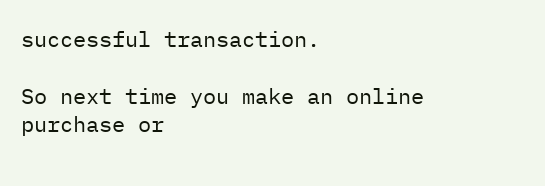successful transaction.

So next time you make an online purchase or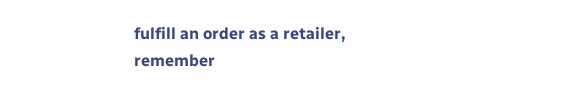fulfill an order as a retailer, remember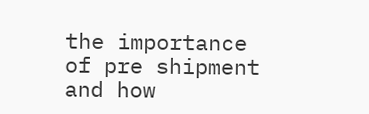the importance of pre shipment and how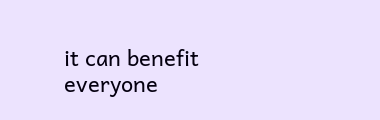it can benefit everyone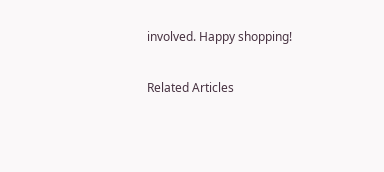involved. Happy shopping!

Related Articles